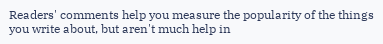Readers' comments help you measure the popularity of the things you write about, but aren't much help in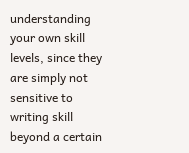understanding your own skill levels, since they are simply not sensitive to writing skill beyond a certain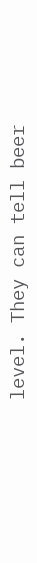level. They can tell beer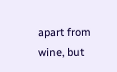apart from wine, but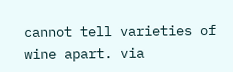cannot tell varieties of wine apart. via